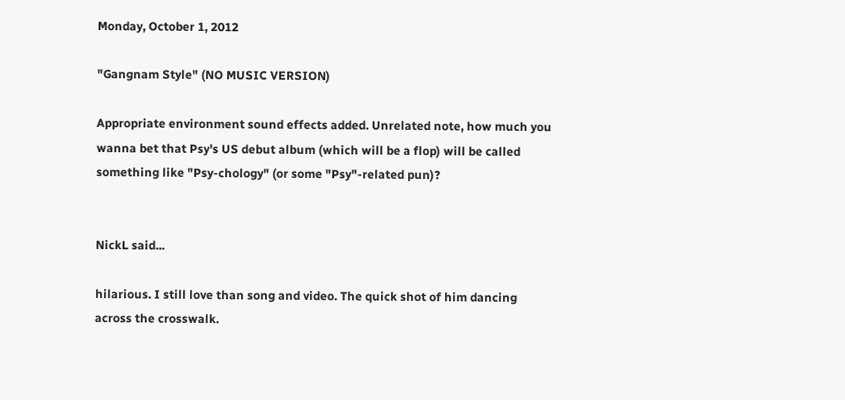Monday, October 1, 2012

"Gangnam Style" (NO MUSIC VERSION)

Appropriate environment sound effects added. Unrelated note, how much you wanna bet that Psy's US debut album (which will be a flop) will be called something like "Psy-chology" (or some "Psy"-related pun)?


NickL said...

hilarious. I still love than song and video. The quick shot of him dancing across the crosswalk.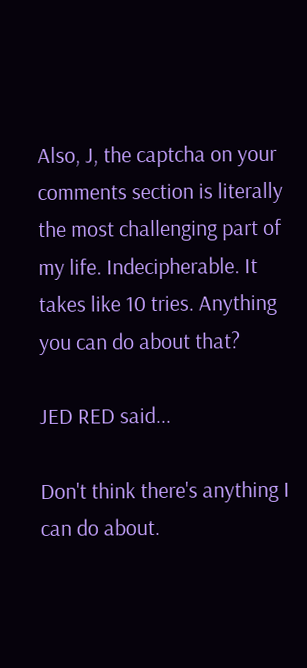Also, J, the captcha on your comments section is literally the most challenging part of my life. Indecipherable. It takes like 10 tries. Anything you can do about that?

JED RED said...

Don't think there's anything I can do about.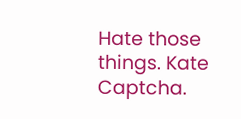Hate those things. Kate Captcha.